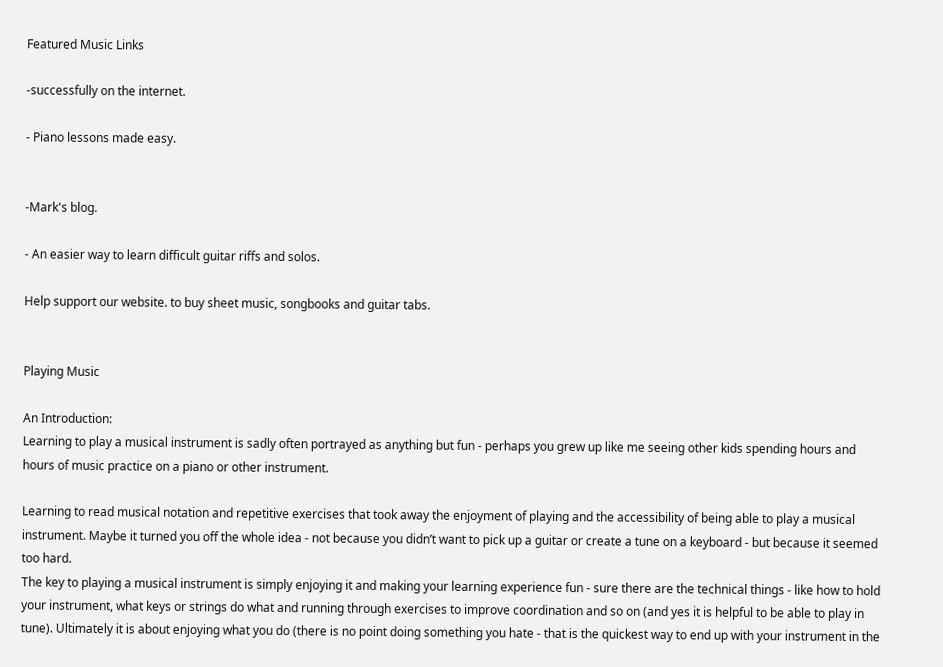Featured Music Links

-successfully on the internet.

- Piano lessons made easy.


-Mark's blog.

- An easier way to learn difficult guitar riffs and solos.

Help support our website. to buy sheet music, songbooks and guitar tabs.


Playing Music

An Introduction:
Learning to play a musical instrument is sadly often portrayed as anything but fun - perhaps you grew up like me seeing other kids spending hours and hours of music practice on a piano or other instrument.

Learning to read musical notation and repetitive exercises that took away the enjoyment of playing and the accessibility of being able to play a musical instrument. Maybe it turned you off the whole idea - not because you didn’t want to pick up a guitar or create a tune on a keyboard - but because it seemed too hard.
The key to playing a musical instrument is simply enjoying it and making your learning experience fun - sure there are the technical things - like how to hold your instrument, what keys or strings do what and running through exercises to improve coordination and so on (and yes it is helpful to be able to play in tune). Ultimately it is about enjoying what you do (there is no point doing something you hate - that is the quickest way to end up with your instrument in the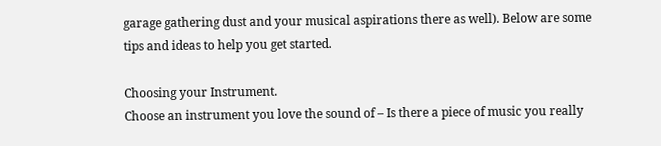garage gathering dust and your musical aspirations there as well). Below are some tips and ideas to help you get started.

Choosing your Instrument.
Choose an instrument you love the sound of – Is there a piece of music you really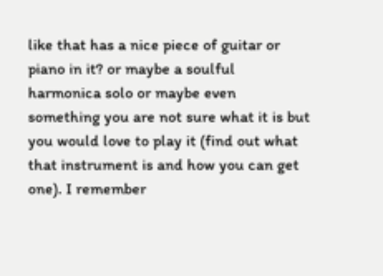like that has a nice piece of guitar or piano in it? or maybe a soulful harmonica solo or maybe even something you are not sure what it is but you would love to play it (find out what that instrument is and how you can get one). I remember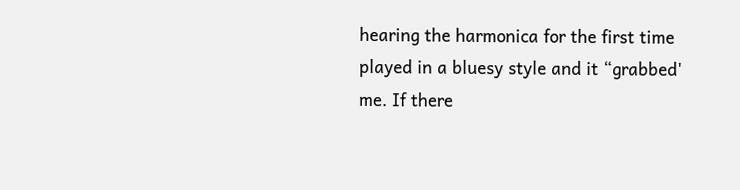hearing the harmonica for the first time played in a bluesy style and it “grabbed' me. If there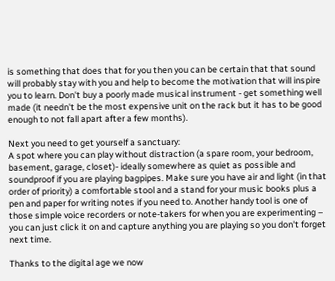is something that does that for you then you can be certain that that sound will probably stay with you and help to become the motivation that will inspire you to learn. Don't buy a poorly made musical instrument - get something well made (it needn't be the most expensive unit on the rack but it has to be good enough to not fall apart after a few months).

Next you need to get yourself a sanctuary:
A spot where you can play without distraction (a spare room, your bedroom, basement, garage, closet)- ideally somewhere as quiet as possible and soundproof if you are playing bagpipes. Make sure you have air and light (in that order of priority) a comfortable stool and a stand for your music books plus a pen and paper for writing notes if you need to. Another handy tool is one of those simple voice recorders or note-takers for when you are experimenting – you can just click it on and capture anything you are playing so you don't forget next time.

Thanks to the digital age we now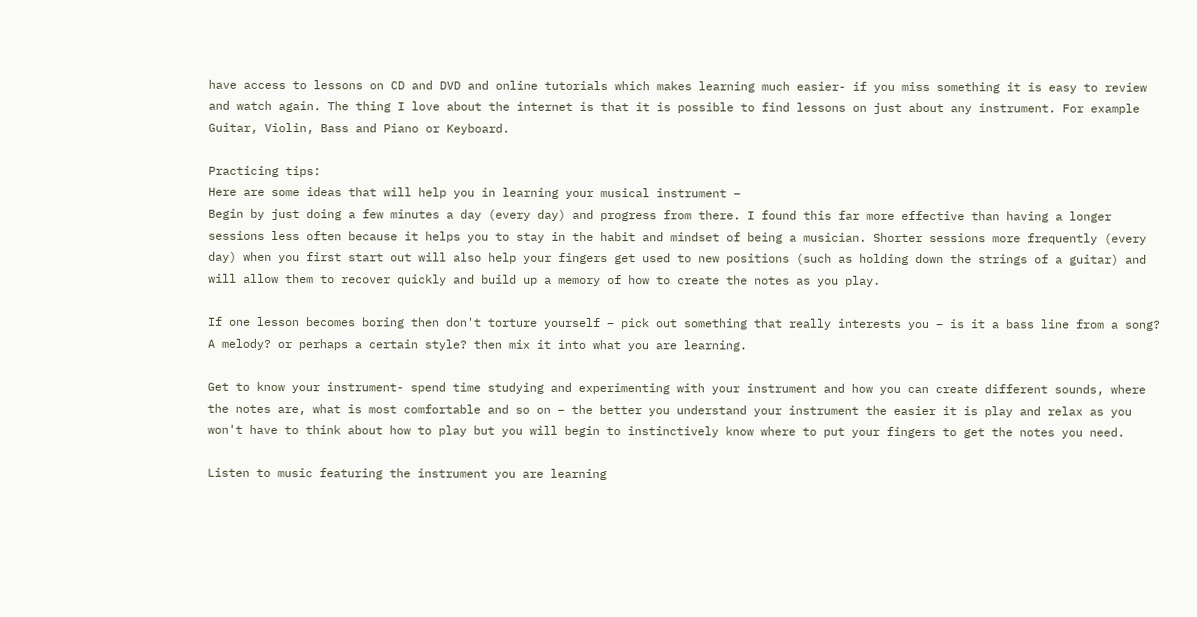have access to lessons on CD and DVD and online tutorials which makes learning much easier- if you miss something it is easy to review and watch again. The thing I love about the internet is that it is possible to find lessons on just about any instrument. For example Guitar, Violin, Bass and Piano or Keyboard.

Practicing tips:
Here are some ideas that will help you in learning your musical instrument –
Begin by just doing a few minutes a day (every day) and progress from there. I found this far more effective than having a longer sessions less often because it helps you to stay in the habit and mindset of being a musician. Shorter sessions more frequently (every day) when you first start out will also help your fingers get used to new positions (such as holding down the strings of a guitar) and will allow them to recover quickly and build up a memory of how to create the notes as you play.

If one lesson becomes boring then don't torture yourself – pick out something that really interests you – is it a bass line from a song? A melody? or perhaps a certain style? then mix it into what you are learning.

Get to know your instrument- spend time studying and experimenting with your instrument and how you can create different sounds, where the notes are, what is most comfortable and so on – the better you understand your instrument the easier it is play and relax as you won't have to think about how to play but you will begin to instinctively know where to put your fingers to get the notes you need.

Listen to music featuring the instrument you are learning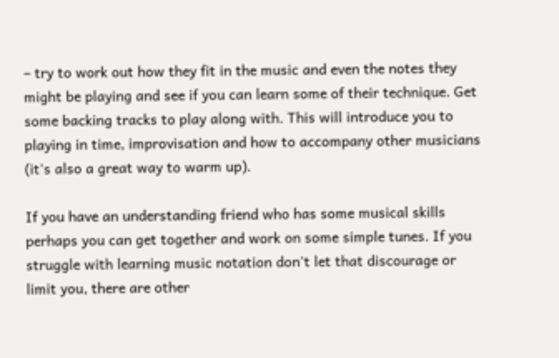– try to work out how they fit in the music and even the notes they might be playing and see if you can learn some of their technique. Get some backing tracks to play along with. This will introduce you to playing in time, improvisation and how to accompany other musicians (it's also a great way to warm up).

If you have an understanding friend who has some musical skills perhaps you can get together and work on some simple tunes. If you struggle with learning music notation don't let that discourage or limit you, there are other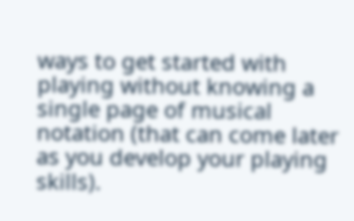ways to get started with playing without knowing a single page of musical notation (that can come later as you develop your playing skills).